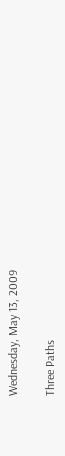Wednesday, May 13, 2009

Three Paths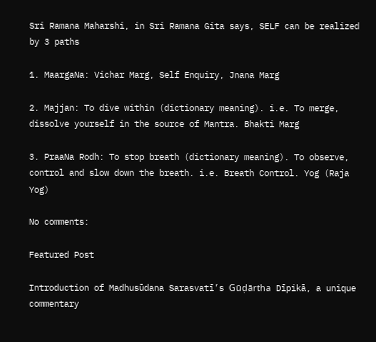Sri Ramana Maharshi, in Sri Ramana Gita says, SELF can be realized by 3 paths

1. MaargaNa: Vichar Marg, Self Enquiry, Jnana Marg

2. Majjan: To dive within (dictionary meaning). i.e. To merge, dissolve yourself in the source of Mantra. Bhakti Marg

3. PraaNa Rodh: To stop breath (dictionary meaning). To observe, control and slow down the breath. i.e. Breath Control. Yog (Raja Yog)

No comments:

Featured Post

Introduction of Madhusūdana Sarasvatī’s Gūḍārtha Dīpikā, a unique commentary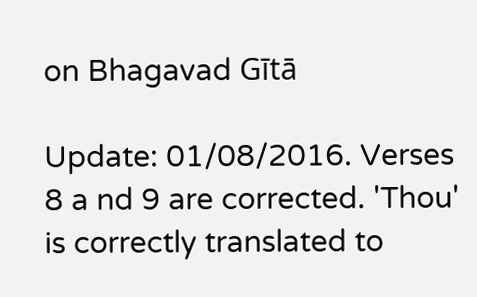on Bhagavad Gītā

Update: 01/08/2016. Verses 8 a nd 9 are corrected. 'Thou' is correctly translated to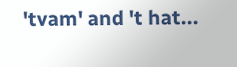'tvam' and 't hat...